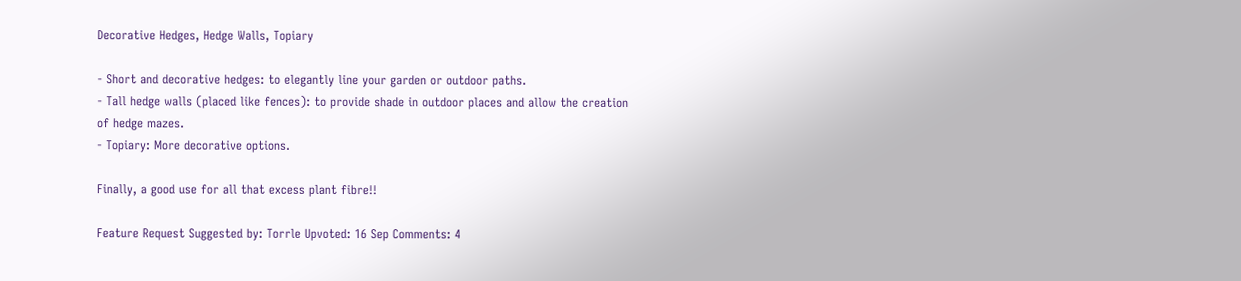Decorative Hedges, Hedge Walls, Topiary

- Short and decorative hedges: to elegantly line your garden or outdoor paths.
- Tall hedge walls (placed like fences): to provide shade in outdoor places and allow the creation of hedge mazes.
- Topiary: More decorative options.

Finally, a good use for all that excess plant fibre!!

Feature Request Suggested by: Torrle Upvoted: 16 Sep Comments: 4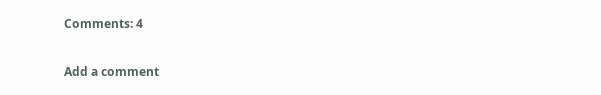Comments: 4

Add a comment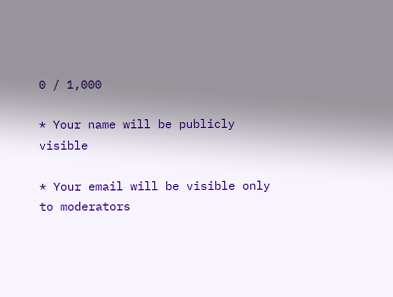0 / 1,000

* Your name will be publicly visible

* Your email will be visible only to moderators